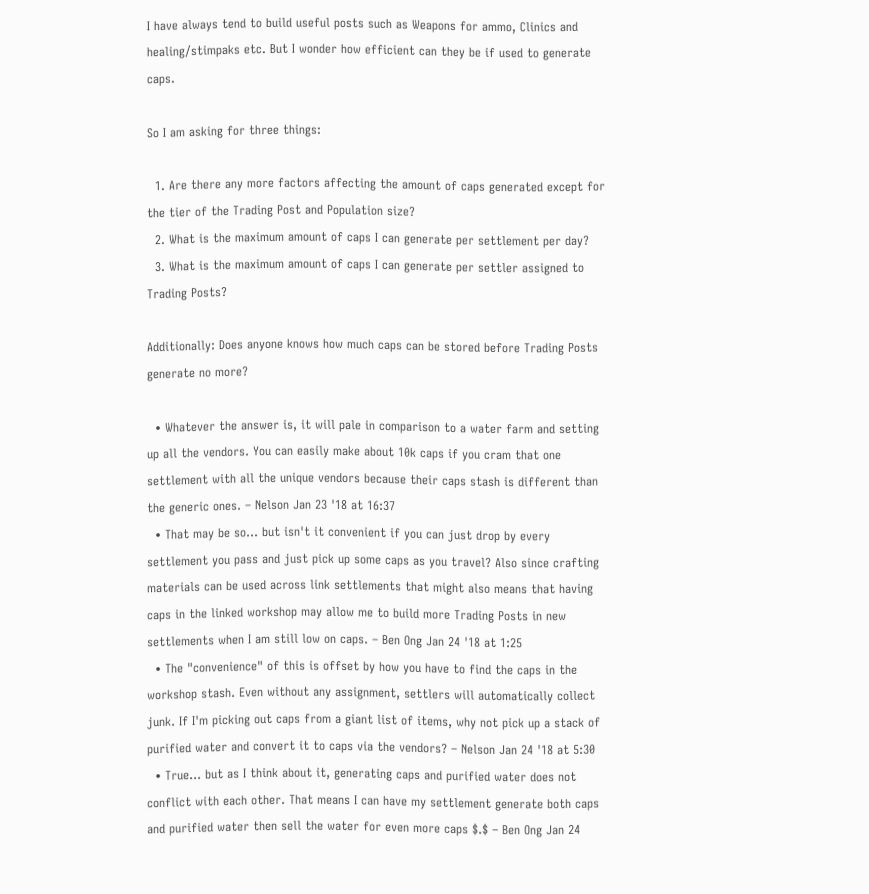I have always tend to build useful posts such as Weapons for ammo, Clinics and healing/stimpaks etc. But I wonder how efficient can they be if used to generate caps.

So I am asking for three things:

  1. Are there any more factors affecting the amount of caps generated except for the tier of the Trading Post and Population size?
  2. What is the maximum amount of caps I can generate per settlement per day?
  3. What is the maximum amount of caps I can generate per settler assigned to Trading Posts?

Additionally: Does anyone knows how much caps can be stored before Trading Posts generate no more?

  • Whatever the answer is, it will pale in comparison to a water farm and setting up all the vendors. You can easily make about 10k caps if you cram that one settlement with all the unique vendors because their caps stash is different than the generic ones. – Nelson Jan 23 '18 at 16:37
  • That may be so... but isn't it convenient if you can just drop by every settlement you pass and just pick up some caps as you travel? Also since crafting materials can be used across link settlements that might also means that having caps in the linked workshop may allow me to build more Trading Posts in new settlements when I am still low on caps. – Ben Ong Jan 24 '18 at 1:25
  • The "convenience" of this is offset by how you have to find the caps in the workshop stash. Even without any assignment, settlers will automatically collect junk. If I'm picking out caps from a giant list of items, why not pick up a stack of purified water and convert it to caps via the vendors? – Nelson Jan 24 '18 at 5:30
  • True... but as I think about it, generating caps and purified water does not conflict with each other. That means I can have my settlement generate both caps and purified water then sell the water for even more caps $.$ – Ben Ong Jan 24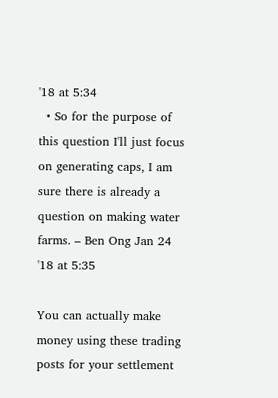'18 at 5:34
  • So for the purpose of this question I'll just focus on generating caps, I am sure there is already a question on making water farms. – Ben Ong Jan 24 '18 at 5:35

You can actually make money using these trading posts for your settlement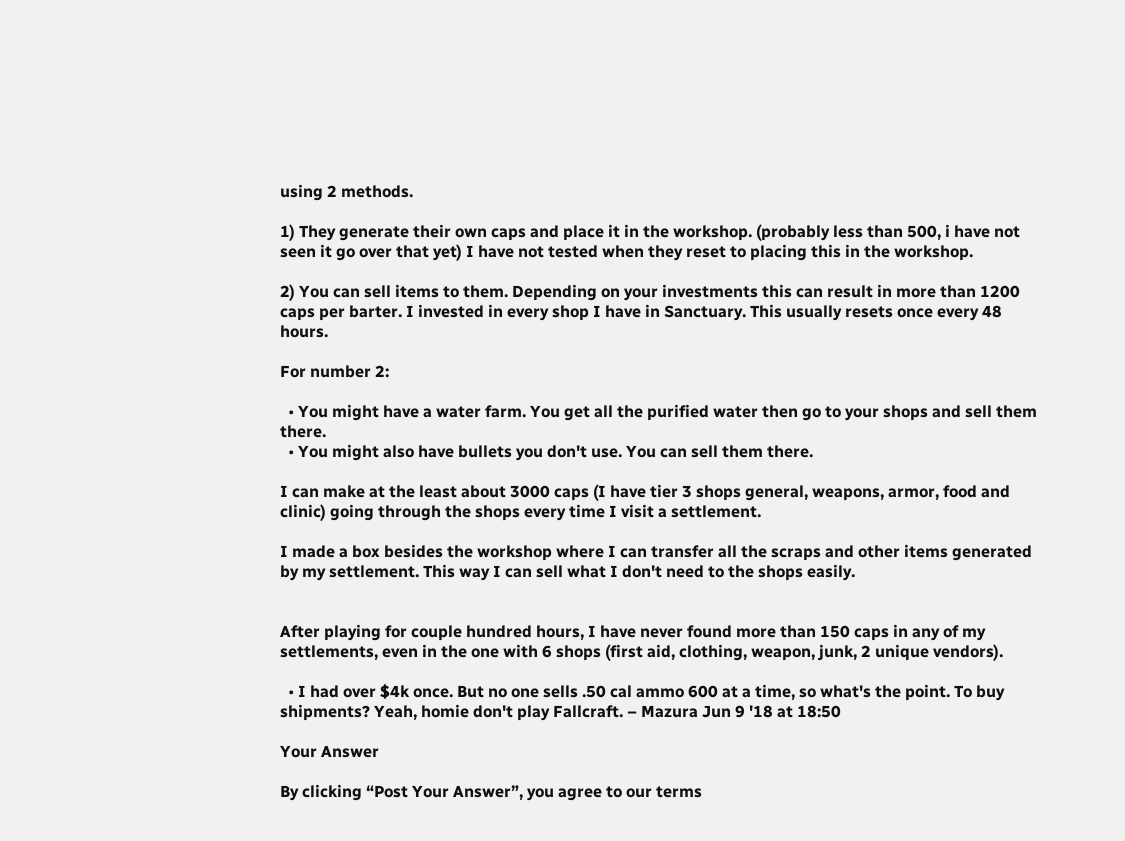using 2 methods.

1) They generate their own caps and place it in the workshop. (probably less than 500, i have not seen it go over that yet) I have not tested when they reset to placing this in the workshop.

2) You can sell items to them. Depending on your investments this can result in more than 1200 caps per barter. I invested in every shop I have in Sanctuary. This usually resets once every 48 hours.

For number 2:

  • You might have a water farm. You get all the purified water then go to your shops and sell them there.
  • You might also have bullets you don't use. You can sell them there.

I can make at the least about 3000 caps (I have tier 3 shops general, weapons, armor, food and clinic) going through the shops every time I visit a settlement.

I made a box besides the workshop where I can transfer all the scraps and other items generated by my settlement. This way I can sell what I don't need to the shops easily.


After playing for couple hundred hours, I have never found more than 150 caps in any of my settlements, even in the one with 6 shops (first aid, clothing, weapon, junk, 2 unique vendors).

  • I had over $4k once. But no one sells .50 cal ammo 600 at a time, so what's the point. To buy shipments? Yeah, homie don't play Fallcraft. – Mazura Jun 9 '18 at 18:50

Your Answer

By clicking “Post Your Answer”, you agree to our terms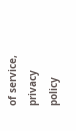of service, privacy policy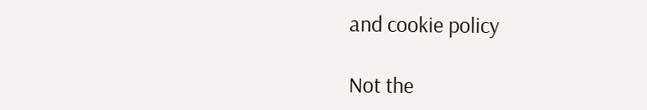and cookie policy

Not the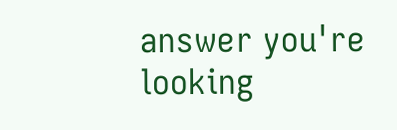answer you're looking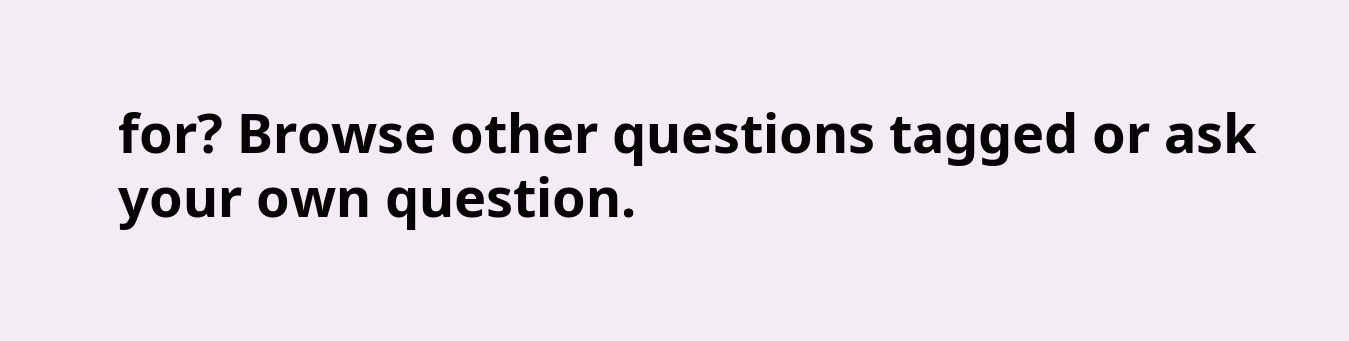for? Browse other questions tagged or ask your own question.